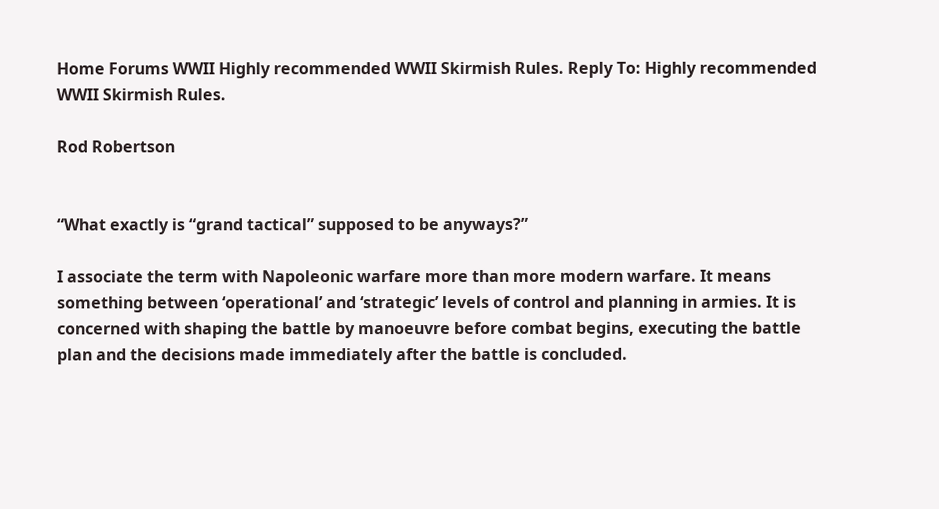Home Forums WWII Highly recommended WWII Skirmish Rules. Reply To: Highly recommended WWII Skirmish Rules.

Rod Robertson


“What exactly is “grand tactical” supposed to be anyways?”

I associate the term with Napoleonic warfare more than more modern warfare. It means something between ‘operational’ and ‘strategic’ levels of control and planning in armies. It is concerned with shaping the battle by manoeuvre before combat begins, executing the battle plan and the decisions made immediately after the battle is concluded.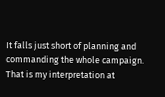It falls just short of planning and commanding the whole campaign. That is my interpretation at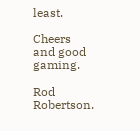least.

Cheers and good gaming.

Rod Robertson.